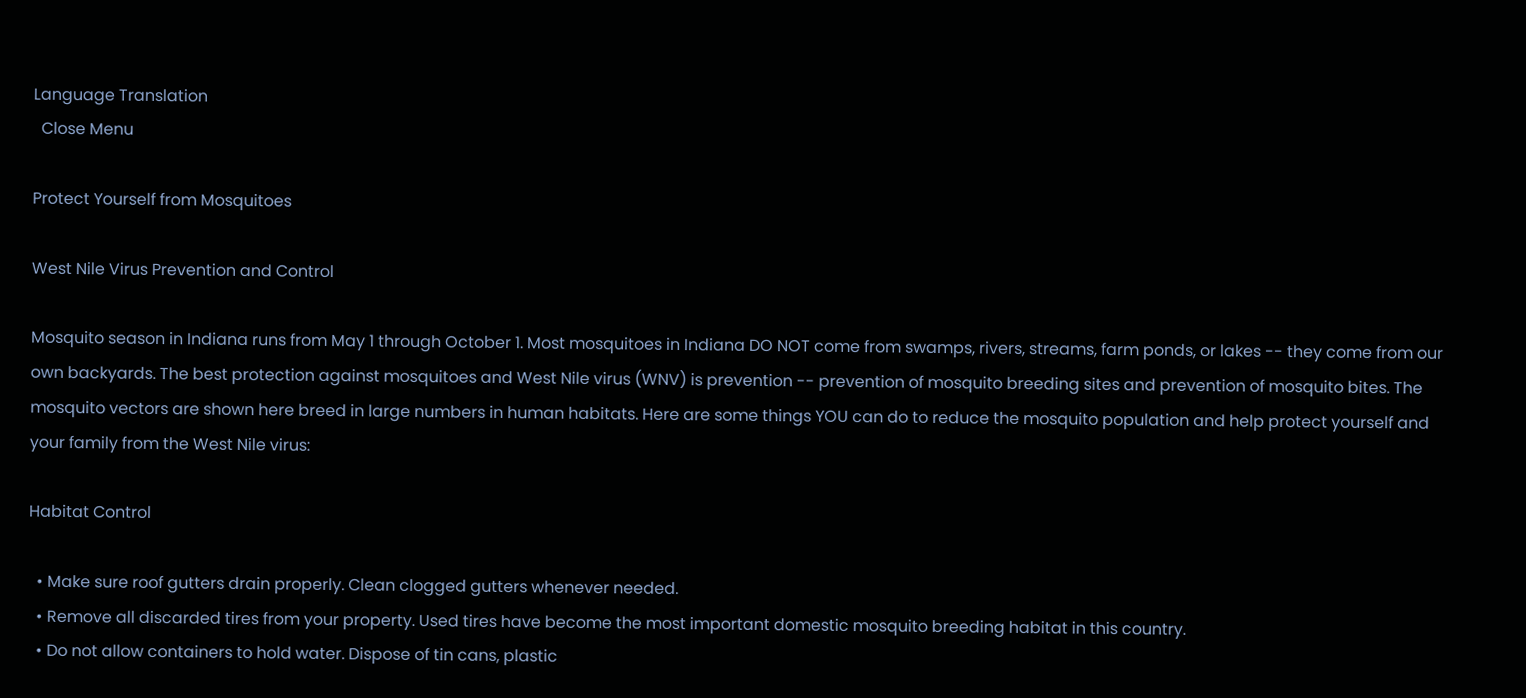Language Translation
  Close Menu

Protect Yourself from Mosquitoes

West Nile Virus Prevention and Control

Mosquito season in Indiana runs from May 1 through October 1. Most mosquitoes in Indiana DO NOT come from swamps, rivers, streams, farm ponds, or lakes -- they come from our own backyards. The best protection against mosquitoes and West Nile virus (WNV) is prevention -- prevention of mosquito breeding sites and prevention of mosquito bites. The mosquito vectors are shown here breed in large numbers in human habitats. Here are some things YOU can do to reduce the mosquito population and help protect yourself and your family from the West Nile virus:

Habitat Control

  • Make sure roof gutters drain properly. Clean clogged gutters whenever needed.
  • Remove all discarded tires from your property. Used tires have become the most important domestic mosquito breeding habitat in this country.
  • Do not allow containers to hold water. Dispose of tin cans, plastic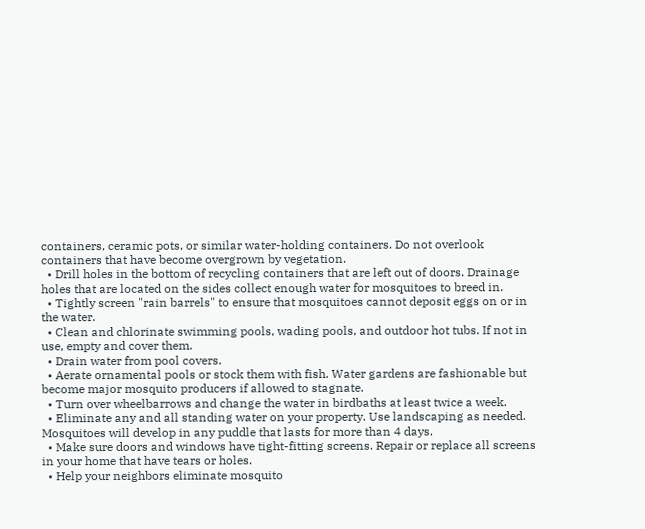containers, ceramic pots, or similar water-holding containers. Do not overlook containers that have become overgrown by vegetation.
  • Drill holes in the bottom of recycling containers that are left out of doors. Drainage holes that are located on the sides collect enough water for mosquitoes to breed in.
  • Tightly screen "rain barrels" to ensure that mosquitoes cannot deposit eggs on or in the water.
  • Clean and chlorinate swimming pools, wading pools, and outdoor hot tubs. If not in use, empty and cover them.
  • Drain water from pool covers.
  • Aerate ornamental pools or stock them with fish. Water gardens are fashionable but become major mosquito producers if allowed to stagnate.
  • Turn over wheelbarrows and change the water in birdbaths at least twice a week.
  • Eliminate any and all standing water on your property. Use landscaping as needed. Mosquitoes will develop in any puddle that lasts for more than 4 days.
  • Make sure doors and windows have tight-fitting screens. Repair or replace all screens in your home that have tears or holes.
  • Help your neighbors eliminate mosquito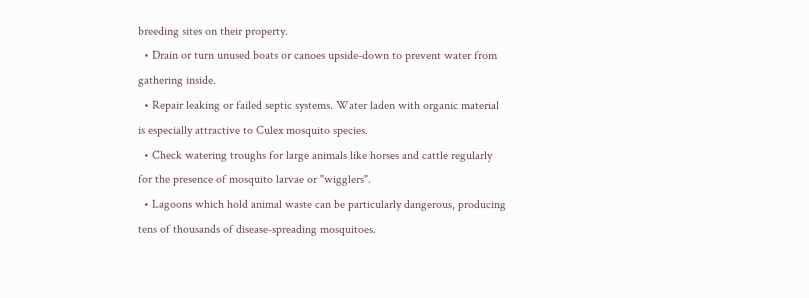breeding sites on their property.
  • Drain or turn unused boats or canoes upside-down to prevent water from gathering inside.
  • Repair leaking or failed septic systems. Water laden with organic material is especially attractive to Culex mosquito species.
  • Check watering troughs for large animals like horses and cattle regularly for the presence of mosquito larvae or "wigglers".
  • Lagoons which hold animal waste can be particularly dangerous, producing tens of thousands of disease-spreading mosquitoes.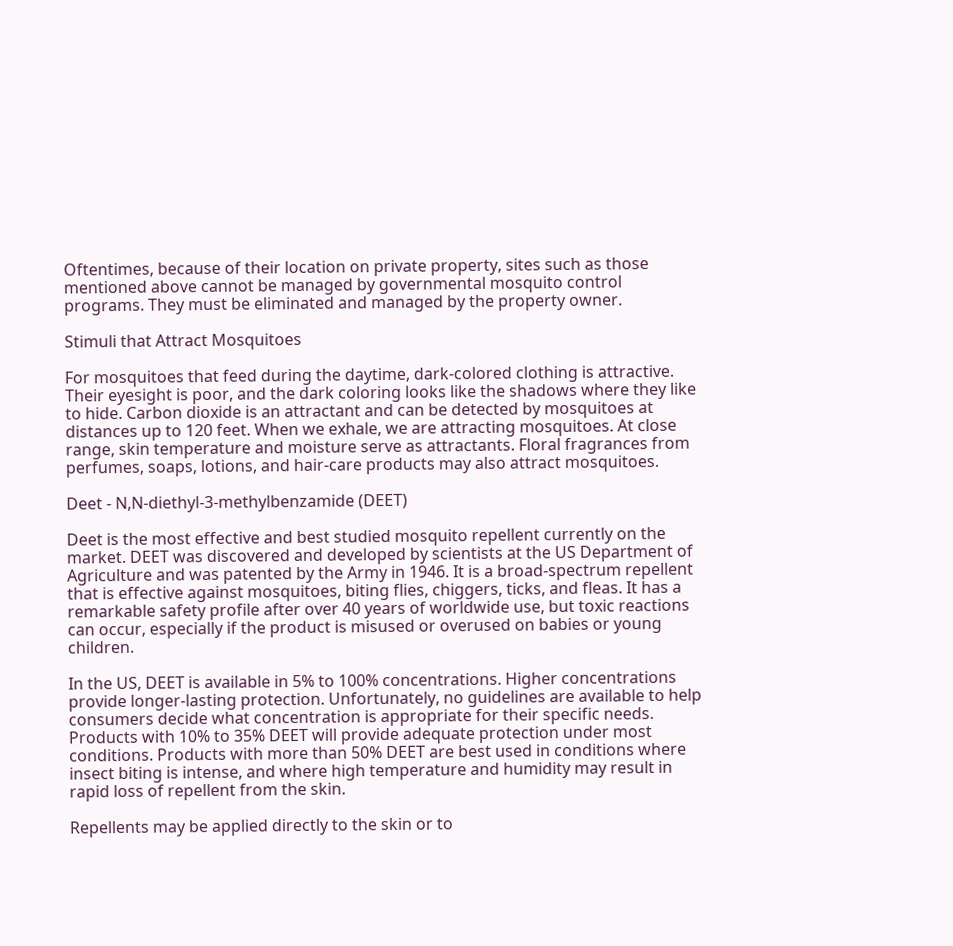Oftentimes, because of their location on private property, sites such as those mentioned above cannot be managed by governmental mosquito control programs. They must be eliminated and managed by the property owner.

Stimuli that Attract Mosquitoes

For mosquitoes that feed during the daytime, dark-colored clothing is attractive. Their eyesight is poor, and the dark coloring looks like the shadows where they like to hide. Carbon dioxide is an attractant and can be detected by mosquitoes at distances up to 120 feet. When we exhale, we are attracting mosquitoes. At close range, skin temperature and moisture serve as attractants. Floral fragrances from perfumes, soaps, lotions, and hair-care products may also attract mosquitoes.

Deet - N,N-diethyl-3-methylbenzamide (DEET)

Deet is the most effective and best studied mosquito repellent currently on the market. DEET was discovered and developed by scientists at the US Department of Agriculture and was patented by the Army in 1946. It is a broad-spectrum repellent that is effective against mosquitoes, biting flies, chiggers, ticks, and fleas. It has a remarkable safety profile after over 40 years of worldwide use, but toxic reactions can occur, especially if the product is misused or overused on babies or young children.

In the US, DEET is available in 5% to 100% concentrations. Higher concentrations provide longer-lasting protection. Unfortunately, no guidelines are available to help consumers decide what concentration is appropriate for their specific needs. Products with 10% to 35% DEET will provide adequate protection under most conditions. Products with more than 50% DEET are best used in conditions where insect biting is intense, and where high temperature and humidity may result in rapid loss of repellent from the skin.

Repellents may be applied directly to the skin or to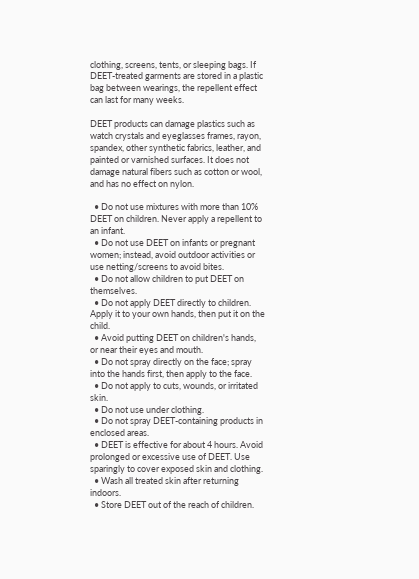clothing, screens, tents, or sleeping bags. If DEET-treated garments are stored in a plastic bag between wearings, the repellent effect can last for many weeks.

DEET products can damage plastics such as watch crystals and eyeglasses frames, rayon, spandex, other synthetic fabrics, leather, and painted or varnished surfaces. It does not damage natural fibers such as cotton or wool, and has no effect on nylon.

  • Do not use mixtures with more than 10% DEET on children. Never apply a repellent to an infant.
  • Do not use DEET on infants or pregnant women; instead, avoid outdoor activities or use netting/screens to avoid bites.
  • Do not allow children to put DEET on themselves.
  • Do not apply DEET directly to children. Apply it to your own hands, then put it on the child.
  • Avoid putting DEET on children's hands, or near their eyes and mouth.
  • Do not spray directly on the face; spray into the hands first, then apply to the face.
  • Do not apply to cuts, wounds, or irritated skin.
  • Do not use under clothing.
  • Do not spray DEET-containing products in enclosed areas.
  • DEET is effective for about 4 hours. Avoid prolonged or excessive use of DEET. Use sparingly to cover exposed skin and clothing.
  • Wash all treated skin after returning indoors.
  • Store DEET out of the reach of children.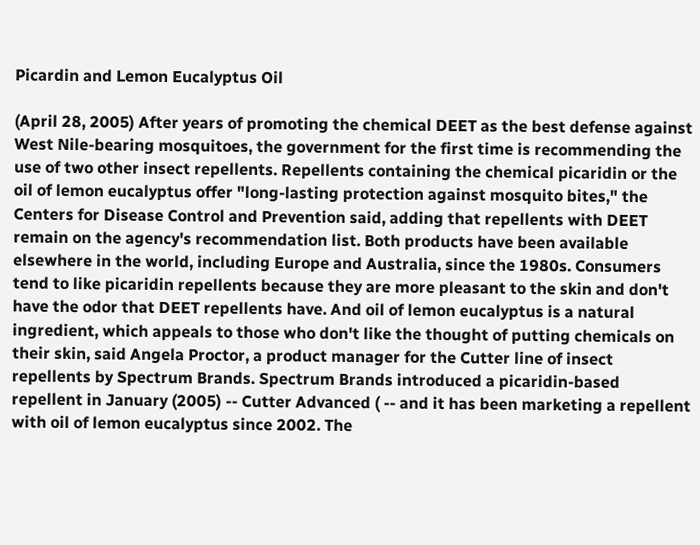Picardin and Lemon Eucalyptus Oil

(April 28, 2005) After years of promoting the chemical DEET as the best defense against West Nile-bearing mosquitoes, the government for the first time is recommending the use of two other insect repellents. Repellents containing the chemical picaridin or the oil of lemon eucalyptus offer "long-lasting protection against mosquito bites," the Centers for Disease Control and Prevention said, adding that repellents with DEET remain on the agency's recommendation list. Both products have been available elsewhere in the world, including Europe and Australia, since the 1980s. Consumers tend to like picaridin repellents because they are more pleasant to the skin and don't have the odor that DEET repellents have. And oil of lemon eucalyptus is a natural ingredient, which appeals to those who don't like the thought of putting chemicals on their skin, said Angela Proctor, a product manager for the Cutter line of insect repellents by Spectrum Brands. Spectrum Brands introduced a picaridin-based repellent in January (2005) -- Cutter Advanced ( -- and it has been marketing a repellent with oil of lemon eucalyptus since 2002. The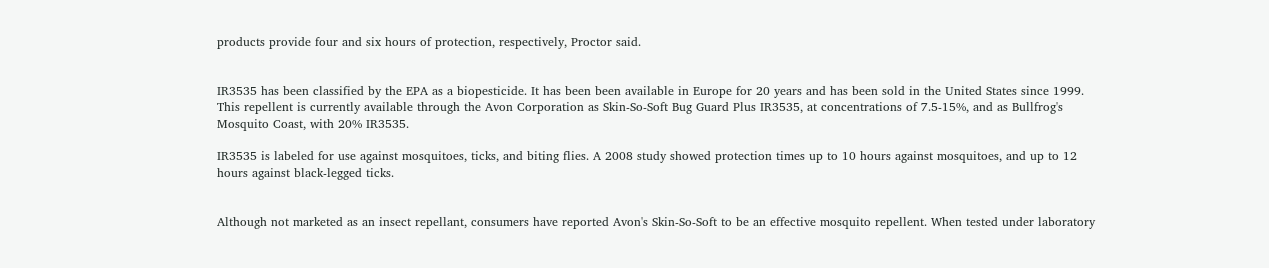products provide four and six hours of protection, respectively, Proctor said.


IR3535 has been classified by the EPA as a biopesticide. It has been been available in Europe for 20 years and has been sold in the United States since 1999. This repellent is currently available through the Avon Corporation as Skin-So-Soft Bug Guard Plus IR3535, at concentrations of 7.5-15%, and as Bullfrog's Mosquito Coast, with 20% IR3535.

IR3535 is labeled for use against mosquitoes, ticks, and biting flies. A 2008 study showed protection times up to 10 hours against mosquitoes, and up to 12 hours against black-legged ticks.


Although not marketed as an insect repellant, consumers have reported Avon's Skin-So-Soft to be an effective mosquito repellent. When tested under laboratory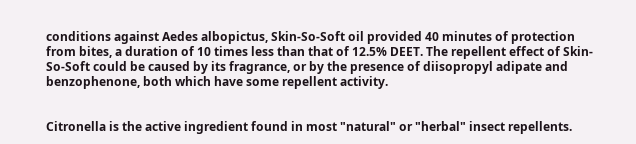conditions against Aedes albopictus, Skin-So-Soft oil provided 40 minutes of protection from bites, a duration of 10 times less than that of 12.5% DEET. The repellent effect of Skin-So-Soft could be caused by its fragrance, or by the presence of diisopropyl adipate and benzophenone, both which have some repellent activity.


Citronella is the active ingredient found in most "natural" or "herbal" insect repellents.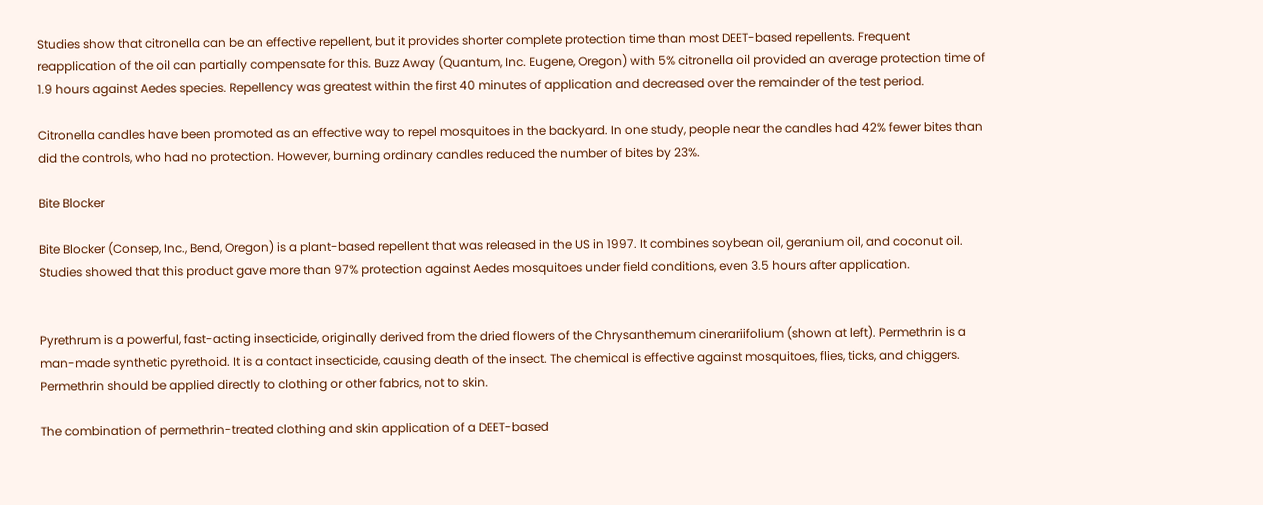Studies show that citronella can be an effective repellent, but it provides shorter complete protection time than most DEET-based repellents. Frequent reapplication of the oil can partially compensate for this. Buzz Away (Quantum, Inc. Eugene, Oregon) with 5% citronella oil provided an average protection time of 1.9 hours against Aedes species. Repellency was greatest within the first 40 minutes of application and decreased over the remainder of the test period.

Citronella candles have been promoted as an effective way to repel mosquitoes in the backyard. In one study, people near the candles had 42% fewer bites than did the controls, who had no protection. However, burning ordinary candles reduced the number of bites by 23%.

Bite Blocker

Bite Blocker (Consep, Inc., Bend, Oregon) is a plant-based repellent that was released in the US in 1997. It combines soybean oil, geranium oil, and coconut oil. Studies showed that this product gave more than 97% protection against Aedes mosquitoes under field conditions, even 3.5 hours after application.


Pyrethrum is a powerful, fast-acting insecticide, originally derived from the dried flowers of the Chrysanthemum cinerariifolium (shown at left). Permethrin is a man-made synthetic pyrethoid. It is a contact insecticide, causing death of the insect. The chemical is effective against mosquitoes, flies, ticks, and chiggers. Permethrin should be applied directly to clothing or other fabrics, not to skin.

The combination of permethrin-treated clothing and skin application of a DEET-based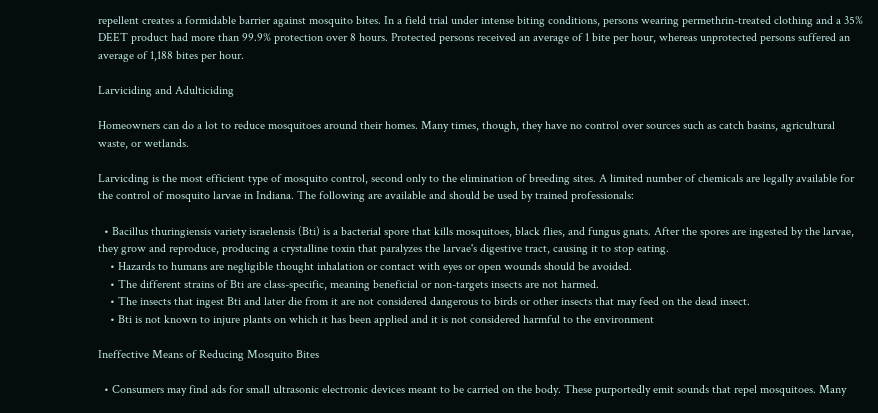repellent creates a formidable barrier against mosquito bites. In a field trial under intense biting conditions, persons wearing permethrin-treated clothing and a 35% DEET product had more than 99.9% protection over 8 hours. Protected persons received an average of 1 bite per hour, whereas unprotected persons suffered an average of 1,188 bites per hour.

Larviciding and Adulticiding

Homeowners can do a lot to reduce mosquitoes around their homes. Many times, though, they have no control over sources such as catch basins, agricultural waste, or wetlands.

Larvicding is the most efficient type of mosquito control, second only to the elimination of breeding sites. A limited number of chemicals are legally available for the control of mosquito larvae in Indiana. The following are available and should be used by trained professionals:

  • Bacillus thuringiensis variety israelensis (Bti) is a bacterial spore that kills mosquitoes, black flies, and fungus gnats. After the spores are ingested by the larvae, they grow and reproduce, producing a crystalline toxin that paralyzes the larvae's digestive tract, causing it to stop eating.
    • Hazards to humans are negligible thought inhalation or contact with eyes or open wounds should be avoided.
    • The different strains of Bti are class-specific, meaning beneficial or non-targets insects are not harmed.
    • The insects that ingest Bti and later die from it are not considered dangerous to birds or other insects that may feed on the dead insect.
    • Bti is not known to injure plants on which it has been applied and it is not considered harmful to the environment

Ineffective Means of Reducing Mosquito Bites

  • Consumers may find ads for small ultrasonic electronic devices meant to be carried on the body. These purportedly emit sounds that repel mosquitoes. Many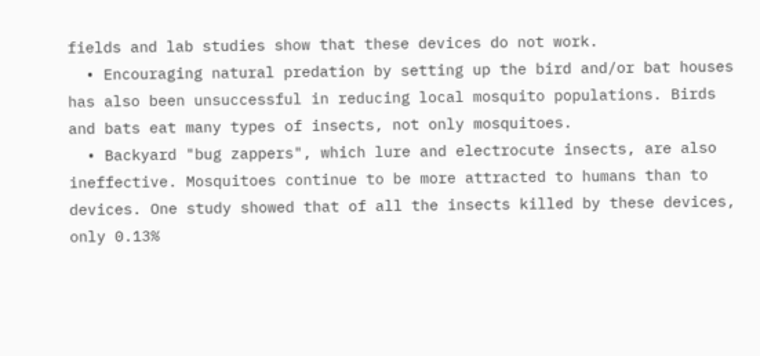fields and lab studies show that these devices do not work.
  • Encouraging natural predation by setting up the bird and/or bat houses has also been unsuccessful in reducing local mosquito populations. Birds and bats eat many types of insects, not only mosquitoes.
  • Backyard "bug zappers", which lure and electrocute insects, are also ineffective. Mosquitoes continue to be more attracted to humans than to devices. One study showed that of all the insects killed by these devices, only 0.13%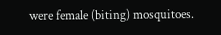were female (biting) mosquitoes.